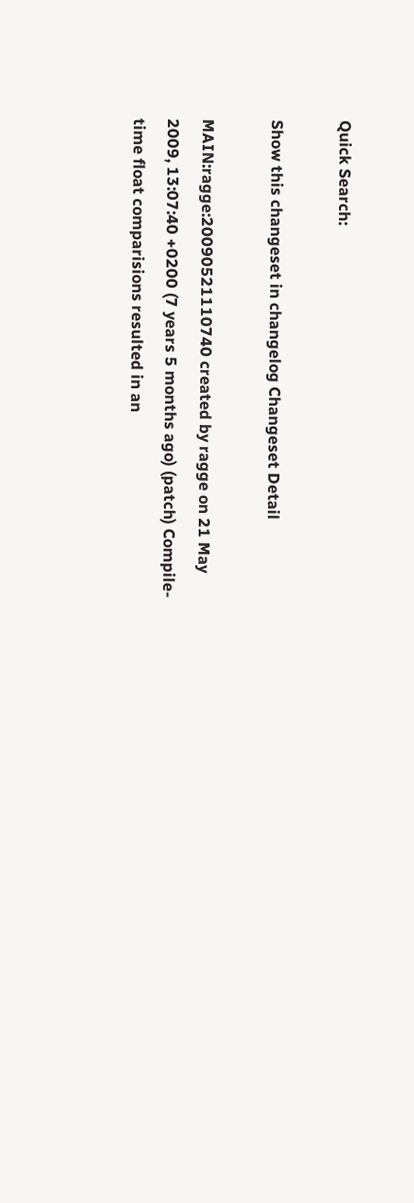Quick Search:

Show this changeset in changelog Changeset Detail

MAIN:ragge:20090521110740 created by ragge on 21 May 2009, 13:07:40 +0200 (7 years 5 months ago) (patch) Compile-time float comparisions resulted in an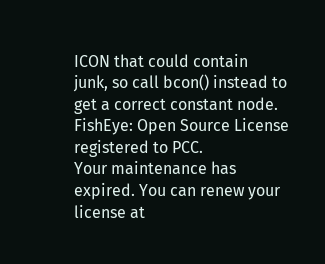ICON that could contain
junk, so call bcon() instead to get a correct constant node.
FishEye: Open Source License registered to PCC.
Your maintenance has expired. You can renew your license at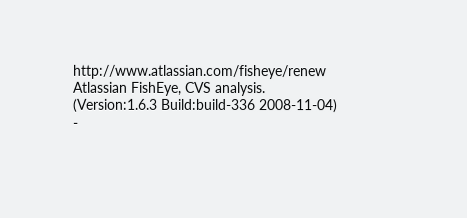http://www.atlassian.com/fisheye/renew
Atlassian FishEye, CVS analysis. (Version:1.6.3 Build:build-336 2008-11-04) -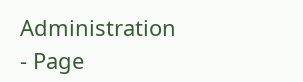Administration - Page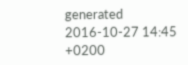generated 2016-10-27 14:45 +0200